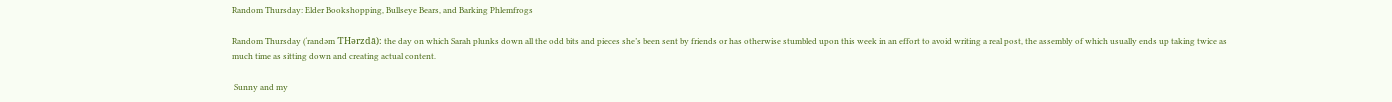Random Thursday: Elder Bookshopping, Bullseye Bears, and Barking Phlemfrogs

Random Thursday (ˈrandəm ˈTHərzdā): the day on which Sarah plunks down all the odd bits and pieces she’s been sent by friends or has otherwise stumbled upon this week in an effort to avoid writing a real post, the assembly of which usually ends up taking twice as much time as sitting down and creating actual content.

 Sunny and my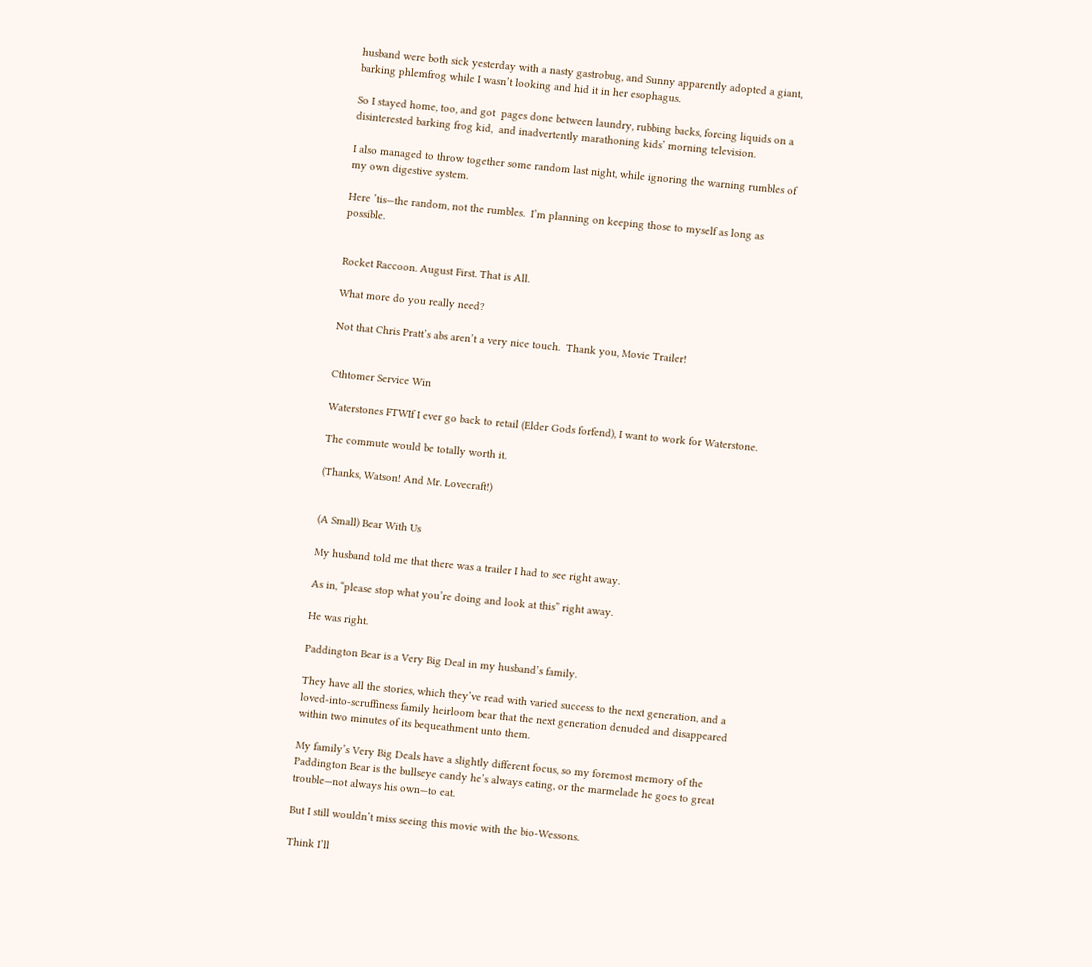husband were both sick yesterday with a nasty gastrobug, and Sunny apparently adopted a giant, barking phlemfrog while I wasn’t looking and hid it in her esophagus.

So I stayed home, too, and got  pages done between laundry, rubbing backs, forcing liquids on a disinterested barking frog kid,  and inadvertently marathoning kids’ morning television.

I also managed to throw together some random last night, while ignoring the warning rumbles of my own digestive system.

Here ’tis—the random, not the rumbles.  I’m planning on keeping those to myself as long as possible.


Rocket Raccoon. August First. That is All.

What more do you really need?

Not that Chris Pratt’s abs aren’t a very nice touch.  Thank you, Movie Trailer!


Cthtomer Service Win

Waterstones FTWIf I ever go back to retail (Elder Gods forfend), I want to work for Waterstone.

The commute would be totally worth it.

(Thanks, Watson! And Mr. Lovecraft!)


(A Small) Bear With Us

My husband told me that there was a trailer I had to see right away.

As in, “please stop what you’re doing and look at this” right away.

He was right.

Paddington Bear is a Very Big Deal in my husband’s family.

They have all the stories, which they’ve read with varied success to the next generation, and a loved-into-scruffiness family heirloom bear that the next generation denuded and disappeared within two minutes of its bequeathment unto them.

My family’s Very Big Deals have a slightly different focus, so my foremost memory of the Paddington Bear is the bullseye candy he’s always eating, or the marmelade he goes to great trouble—not always his own—to eat.

But I still wouldn’t miss seeing this movie with the bio-Wessons.

Think I’ll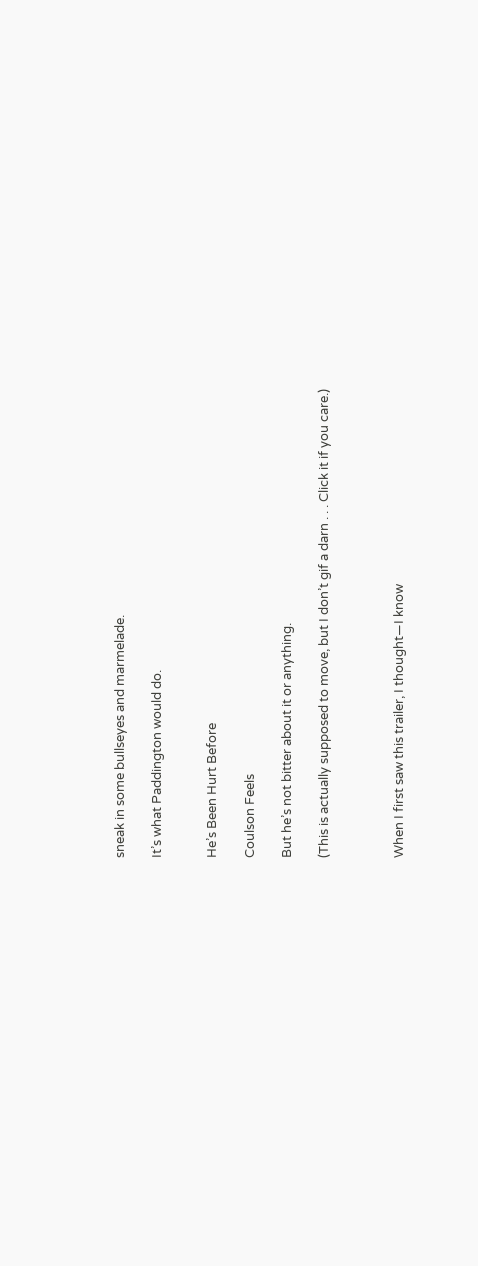sneak in some bullseyes and marmelade.

It’s what Paddington would do.


He’s Been Hurt Before

Coulson Feels

But he’s not bitter about it or anything.

(This is actually supposed to move, but I don’t gif a darn . . . Click it if you care.)



When I first saw this trailer, I thought—I know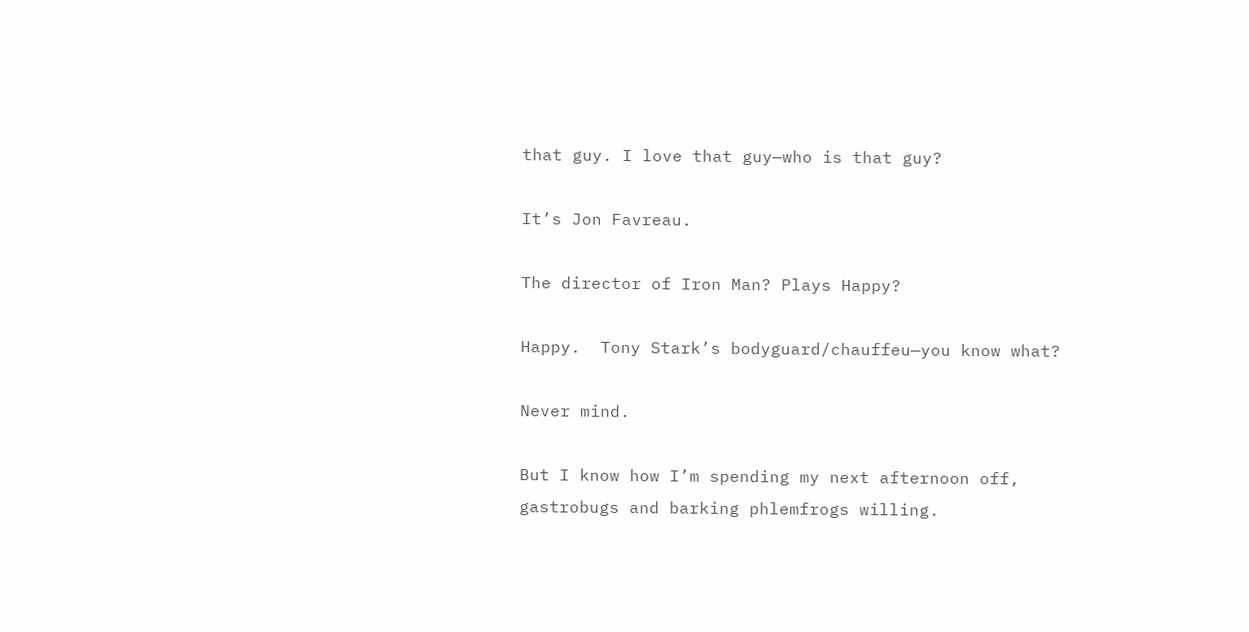that guy. I love that guy—who is that guy?

It’s Jon Favreau.

The director of Iron Man? Plays Happy?

Happy.  Tony Stark’s bodyguard/chauffeu—you know what?

Never mind.

But I know how I’m spending my next afternoon off,
gastrobugs and barking phlemfrogs willing.